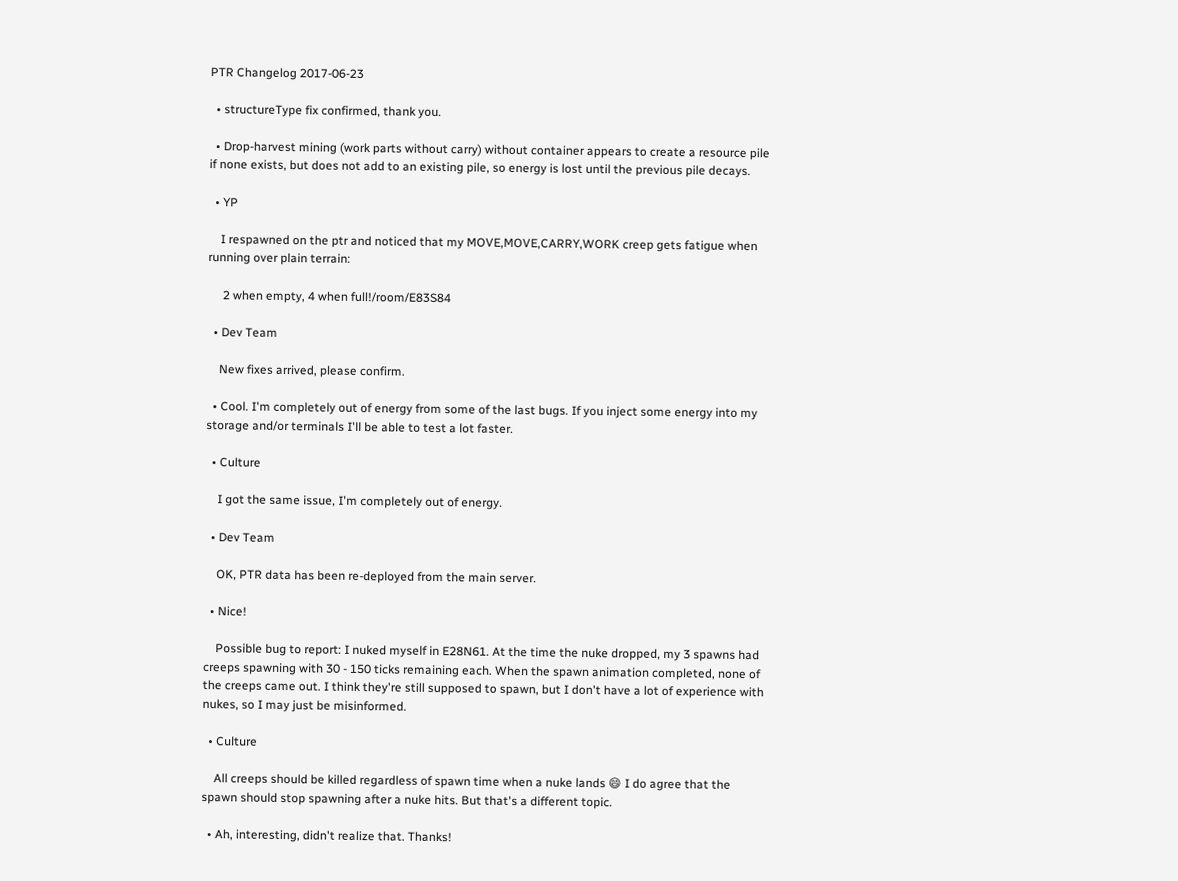PTR Changelog 2017-06-23

  • structureType fix confirmed, thank you.

  • Drop-harvest mining (work parts without carry) without container appears to create a resource pile if none exists, but does not add to an existing pile, so energy is lost until the previous pile decays.

  • YP

    I respawned on the ptr and noticed that my MOVE,MOVE,CARRY,WORK creep gets fatigue when running over plain terrain:

     2 when empty, 4 when full!/room/E83S84

  • Dev Team

    New fixes arrived, please confirm.

  • Cool. I'm completely out of energy from some of the last bugs. If you inject some energy into my storage and/or terminals I'll be able to test a lot faster.

  • Culture

    I got the same issue, I'm completely out of energy.

  • Dev Team

    OK, PTR data has been re-deployed from the main server.

  • Nice!

    Possible bug to report: I nuked myself in E28N61. At the time the nuke dropped, my 3 spawns had creeps spawning with 30 - 150 ticks remaining each. When the spawn animation completed, none of the creeps came out. I think they're still supposed to spawn, but I don't have a lot of experience with nukes, so I may just be misinformed.

  • Culture

    All creeps should be killed regardless of spawn time when a nuke lands 😄 I do agree that the spawn should stop spawning after a nuke hits. But that's a different topic.

  • Ah, interesting, didn't realize that. Thanks!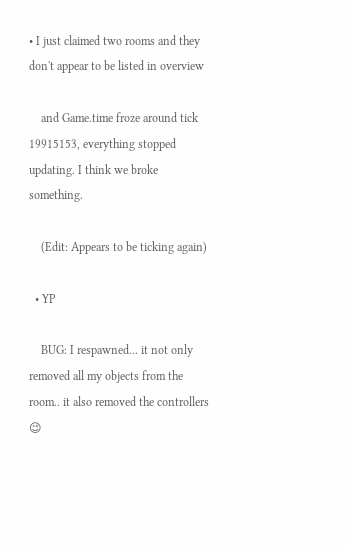• I just claimed two rooms and they don't appear to be listed in overview

    and Game.time froze around tick 19915153, everything stopped updating. I think we broke something.

    (Edit: Appears to be ticking again)

  • YP

    BUG: I respawned... it not only removed all my objects from the room.. it also removed the controllers 😉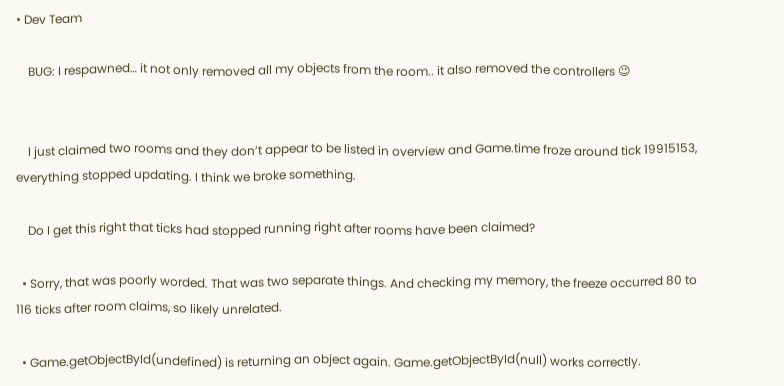• Dev Team

    BUG: I respawned… it not only removed all my objects from the room.. it also removed the controllers 😉


    I just claimed two rooms and they don’t appear to be listed in overview and Game.time froze around tick 19915153, everything stopped updating. I think we broke something.

    Do I get this right that ticks had stopped running right after rooms have been claimed?

  • Sorry, that was poorly worded. That was two separate things. And checking my memory, the freeze occurred 80 to 116 ticks after room claims, so likely unrelated.

  • Game.getObjectById(undefined) is returning an object again. Game.getObjectById(null) works correctly.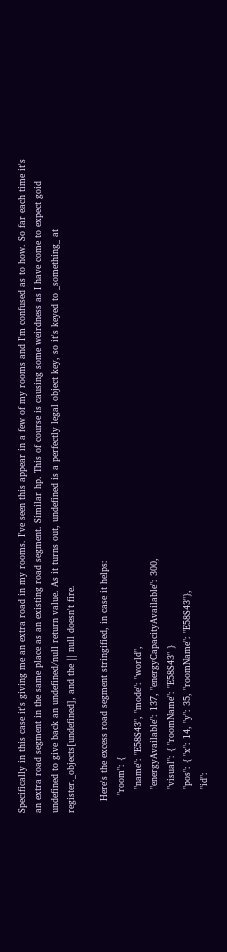Specifically in this case it's giving me an extra road in my rooms. I've seen this appear in a few of my rooms and I'm confused as to how. So far each time it's an extra road segment in the same place as an existing road segment. Similar hp. This of course is causing some weirdness as I have come to expect goid undefined to give back an undefined/null return value. As it turns out, undefined is a perfectly legal object key, so it's keyed to _something_ at register._objects[undefined], and the || null doesn't fire.

    Here's the excess road segment stringified, in case it helps:
      "room": {
        "name": "E58S43", "mode": "world",
        "energyAvailable": 137, "energyCapacityAvailable": 300,
        "visual": { "roomName": "E58S43" }
        "pos": { "x": 14, "y": 35, "roomName": "E58S43"},
        "id":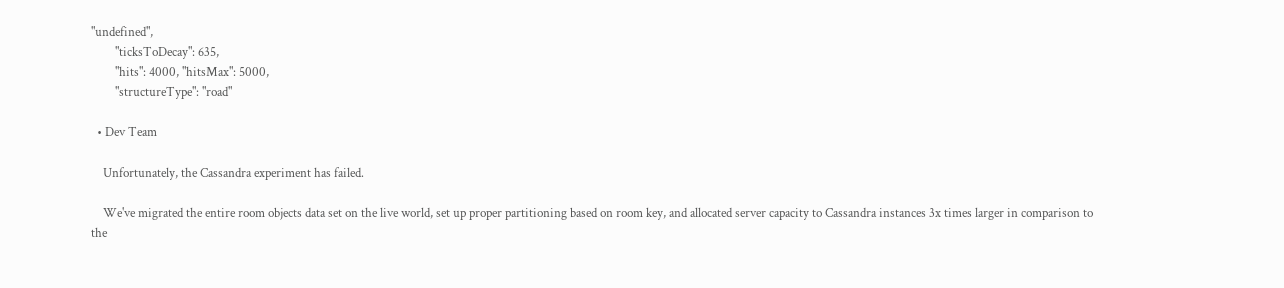"undefined",
        "ticksToDecay": 635,
        "hits": 4000, "hitsMax": 5000,
        "structureType": "road"

  • Dev Team

    Unfortunately, the Cassandra experiment has failed.

    We've migrated the entire room objects data set on the live world, set up proper partitioning based on room key, and allocated server capacity to Cassandra instances 3x times larger in comparison to the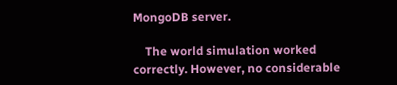MongoDB server.

    The world simulation worked correctly. However, no considerable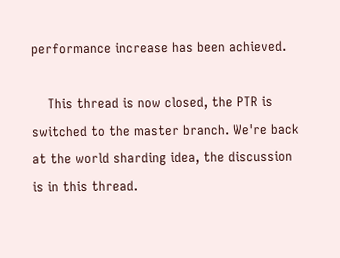performance increase has been achieved.

    This thread is now closed, the PTR is switched to the master branch. We're back at the world sharding idea, the discussion is in this thread.